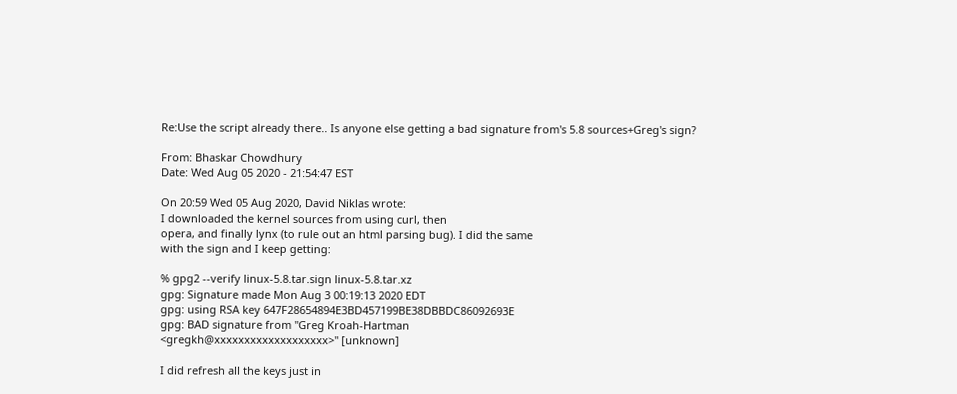Re:Use the script already there.. Is anyone else getting a bad signature from's 5.8 sources+Greg's sign?

From: Bhaskar Chowdhury
Date: Wed Aug 05 2020 - 21:54:47 EST

On 20:59 Wed 05 Aug 2020, David Niklas wrote:
I downloaded the kernel sources from using curl, then
opera, and finally lynx (to rule out an html parsing bug). I did the same
with the sign and I keep getting:

% gpg2 --verify linux-5.8.tar.sign linux-5.8.tar.xz
gpg: Signature made Mon Aug 3 00:19:13 2020 EDT
gpg: using RSA key 647F28654894E3BD457199BE38DBBDC86092693E
gpg: BAD signature from "Greg Kroah-Hartman
<gregkh@xxxxxxxxxxxxxxxxxxx>" [unknown]

I did refresh all the keys just in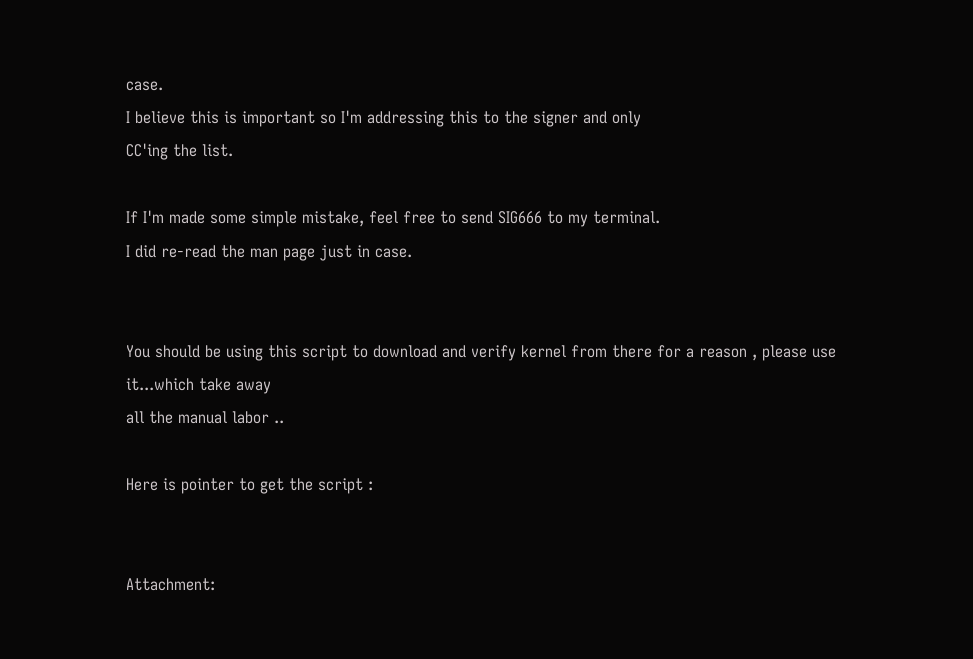case.
I believe this is important so I'm addressing this to the signer and only
CC'ing the list.

If I'm made some simple mistake, feel free to send SIG666 to my terminal.
I did re-read the man page just in case.


You should be using this script to download and verify kernel from there for a reason , please use it...which take away
all the manual labor ..

Here is pointer to get the script :


Attachment: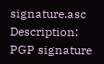signature.asc
Description: PGP signature